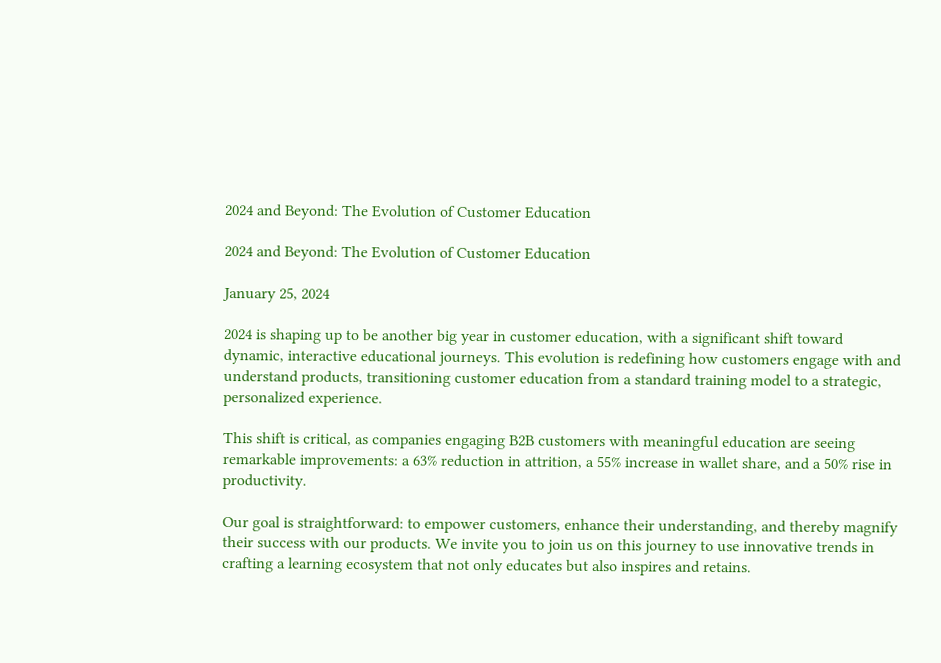2024 and Beyond: The Evolution of Customer Education

2024 and Beyond: The Evolution of Customer Education

January 25, 2024

2024 is shaping up to be another big year in customer education, with a significant shift toward dynamic, interactive educational journeys. This evolution is redefining how customers engage with and understand products, transitioning customer education from a standard training model to a strategic, personalized experience.

This shift is critical, as companies engaging B2B customers with meaningful education are seeing remarkable improvements: a 63% reduction in attrition, a 55% increase in wallet share, and a 50% rise in productivity.

Our goal is straightforward: to empower customers, enhance their understanding, and thereby magnify their success with our products. We invite you to join us on this journey to use innovative trends in crafting a learning ecosystem that not only educates but also inspires and retains.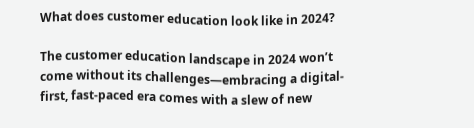What does customer education look like in 2024?

The customer education landscape in 2024 won’t come without its challenges—embracing a digital-first, fast-paced era comes with a slew of new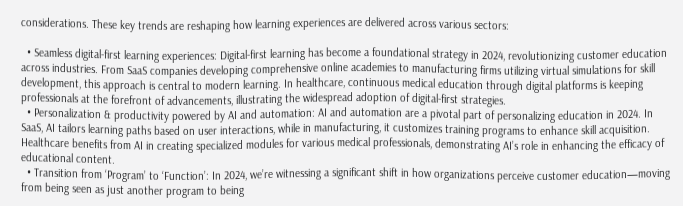considerations. These key trends are reshaping how learning experiences are delivered across various sectors:

  • Seamless digital-first learning experiences: Digital-first learning has become a foundational strategy in 2024, revolutionizing customer education across industries. From SaaS companies developing comprehensive online academies to manufacturing firms utilizing virtual simulations for skill development, this approach is central to modern learning. In healthcare, continuous medical education through digital platforms is keeping professionals at the forefront of advancements, illustrating the widespread adoption of digital-first strategies.
  • Personalization & productivity powered by AI and automation: AI and automation are a pivotal part of personalizing education in 2024. In SaaS, AI tailors learning paths based on user interactions, while in manufacturing, it customizes training programs to enhance skill acquisition. Healthcare benefits from AI in creating specialized modules for various medical professionals, demonstrating AI’s role in enhancing the efficacy of educational content.
  • Transition from ‘Program’ to ‘Function’: In 2024, we’re witnessing a significant shift in how organizations perceive customer education—moving from being seen as just another program to being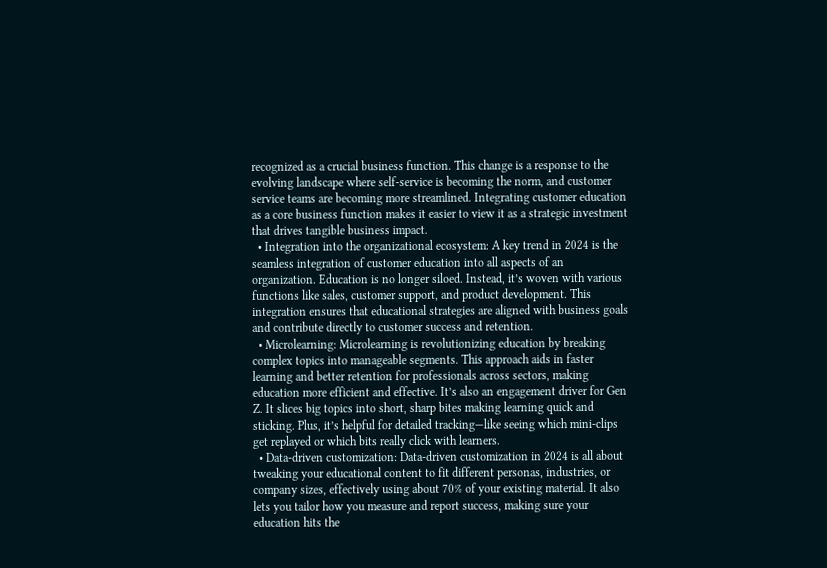recognized as a crucial business function. This change is a response to the evolving landscape where self-service is becoming the norm, and customer service teams are becoming more streamlined. Integrating customer education as a core business function makes it easier to view it as a strategic investment that drives tangible business impact.
  • Integration into the organizational ecosystem: A key trend in 2024 is the seamless integration of customer education into all aspects of an organization. Education is no longer siloed. Instead, it’s woven with various functions like sales, customer support, and product development. This integration ensures that educational strategies are aligned with business goals and contribute directly to customer success and retention.
  • Microlearning: Microlearning is revolutionizing education by breaking complex topics into manageable segments. This approach aids in faster learning and better retention for professionals across sectors, making education more efficient and effective. It’s also an engagement driver for Gen Z. It slices big topics into short, sharp bites making learning quick and sticking. Plus, it’s helpful for detailed tracking—like seeing which mini-clips get replayed or which bits really click with learners.
  • Data-driven customization: Data-driven customization in 2024 is all about tweaking your educational content to fit different personas, industries, or company sizes, effectively using about 70% of your existing material. It also lets you tailor how you measure and report success, making sure your education hits the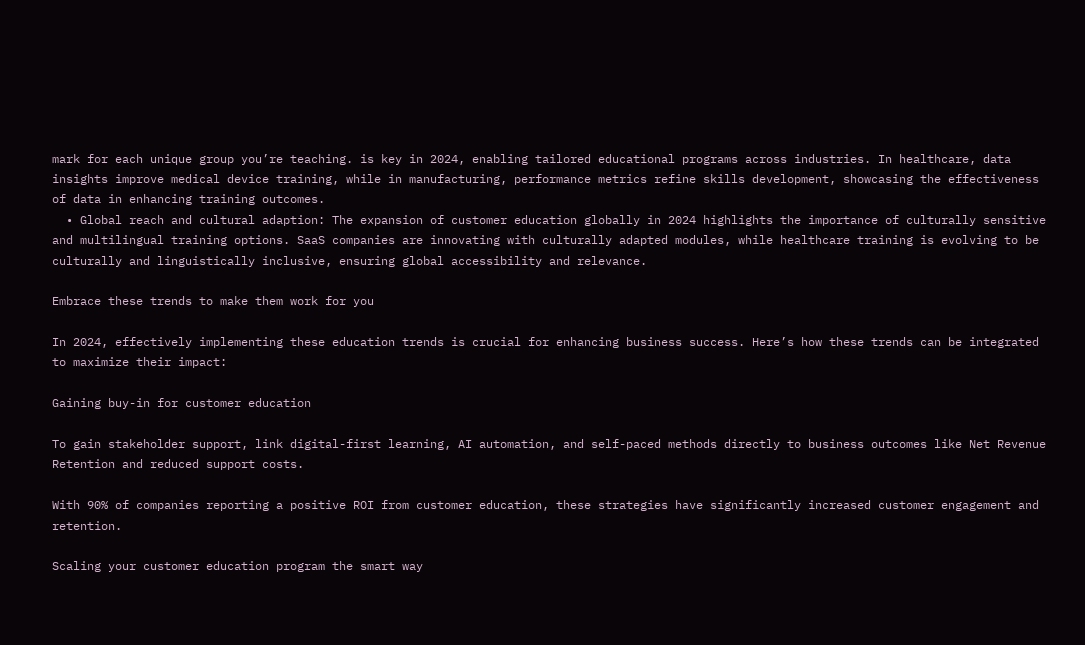mark for each unique group you’re teaching. is key in 2024, enabling tailored educational programs across industries. In healthcare, data insights improve medical device training, while in manufacturing, performance metrics refine skills development, showcasing the effectiveness of data in enhancing training outcomes.
  • Global reach and cultural adaption: The expansion of customer education globally in 2024 highlights the importance of culturally sensitive and multilingual training options. SaaS companies are innovating with culturally adapted modules, while healthcare training is evolving to be culturally and linguistically inclusive, ensuring global accessibility and relevance.

Embrace these trends to make them work for you

In 2024, effectively implementing these education trends is crucial for enhancing business success. Here’s how these trends can be integrated to maximize their impact:

Gaining buy-in for customer education

To gain stakeholder support, link digital-first learning, AI automation, and self-paced methods directly to business outcomes like Net Revenue Retention and reduced support costs.

With 90% of companies reporting a positive ROI from customer education, these strategies have significantly increased customer engagement and retention.

Scaling your customer education program the smart way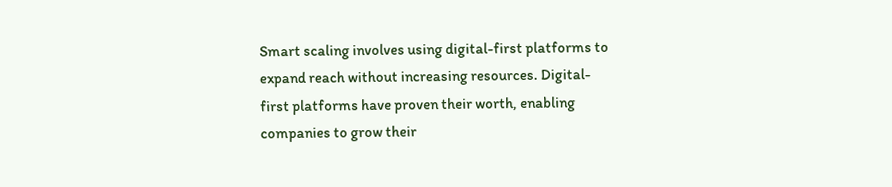Smart scaling involves using digital-first platforms to expand reach without increasing resources. Digital-first platforms have proven their worth, enabling companies to grow their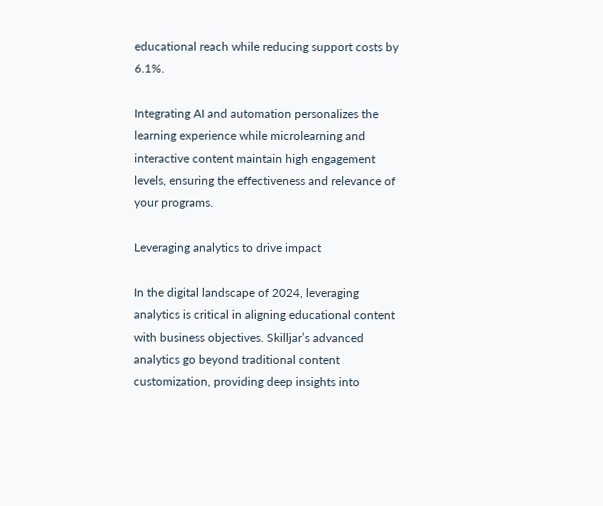educational reach while reducing support costs by 6.1%.

Integrating AI and automation personalizes the learning experience while microlearning and interactive content maintain high engagement levels, ensuring the effectiveness and relevance of your programs.

Leveraging analytics to drive impact

In the digital landscape of 2024, leveraging analytics is critical in aligning educational content with business objectives. Skilljar’s advanced analytics go beyond traditional content customization, providing deep insights into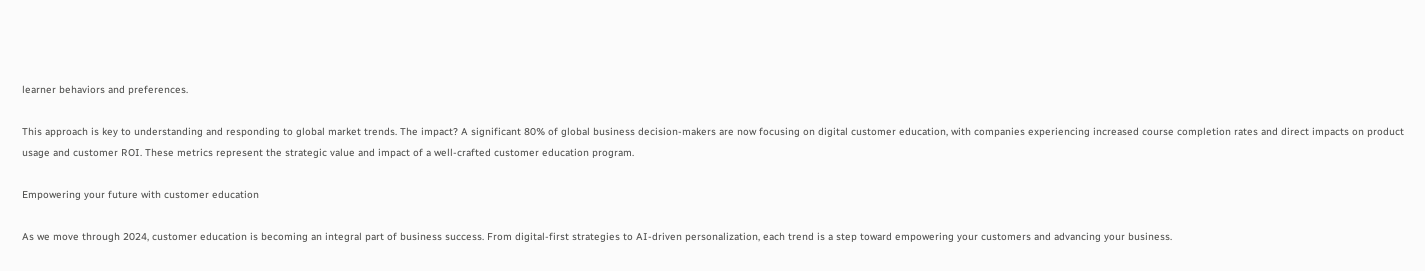learner behaviors and preferences.

This approach is key to understanding and responding to global market trends. The impact? A significant 80% of global business decision-makers are now focusing on digital customer education, with companies experiencing increased course completion rates and direct impacts on product usage and customer ROI. These metrics represent the strategic value and impact of a well-crafted customer education program.

Empowering your future with customer education

As we move through 2024, customer education is becoming an integral part of business success. From digital-first strategies to AI-driven personalization, each trend is a step toward empowering your customers and advancing your business.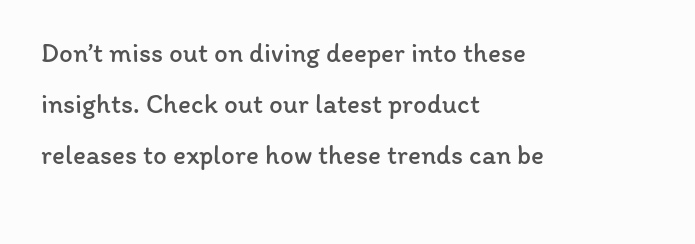Don’t miss out on diving deeper into these insights. Check out our latest product releases to explore how these trends can be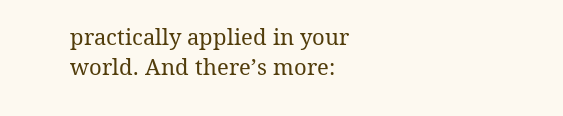practically applied in your world. And there’s more: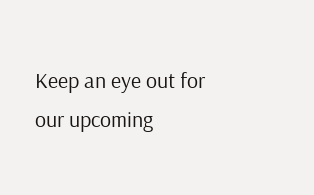Keep an eye out for our upcoming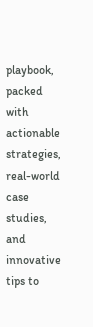playbook, packed with actionable strategies, real-world case studies, and innovative tips to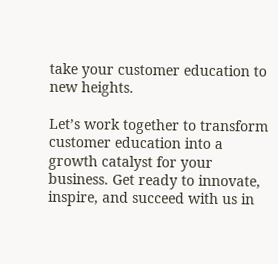take your customer education to new heights.

Let’s work together to transform customer education into a growth catalyst for your business. Get ready to innovate, inspire, and succeed with us in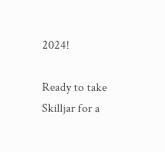2024!

Ready to take Skilljar for a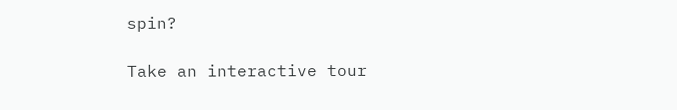spin?

Take an interactive tour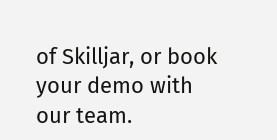of Skilljar, or book your demo with our team.